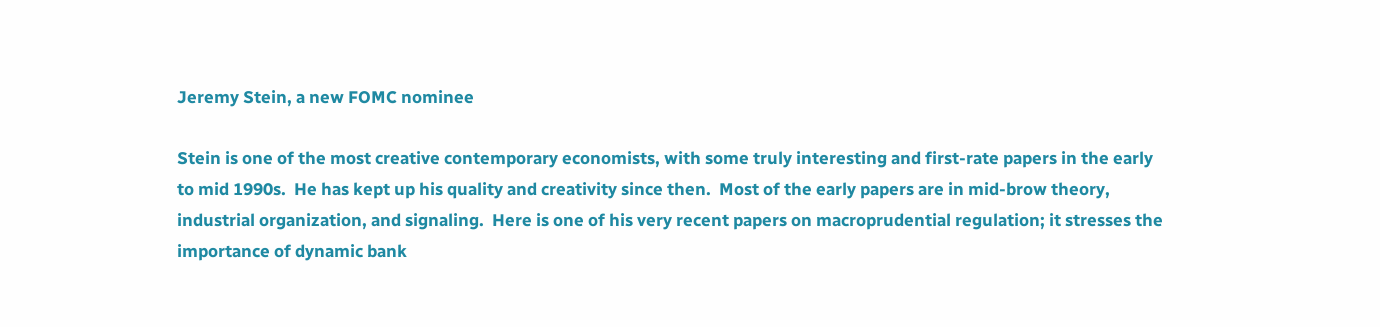Jeremy Stein, a new FOMC nominee

Stein is one of the most creative contemporary economists, with some truly interesting and first-rate papers in the early to mid 1990s.  He has kept up his quality and creativity since then.  Most of the early papers are in mid-brow theory, industrial organization, and signaling.  Here is one of his very recent papers on macroprudential regulation; it stresses the importance of dynamic bank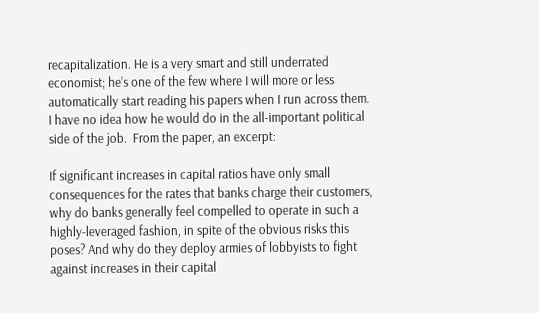recapitalization. He is a very smart and still underrated economist; he’s one of the few where I will more or less automatically start reading his papers when I run across them.  I have no idea how he would do in the all-important political side of the job.  From the paper, an excerpt:

If significant increases in capital ratios have only small consequences for the rates that banks charge their customers, why do banks generally feel compelled to operate in such a highly-leveraged fashion, in spite of the obvious risks this poses? And why do they deploy armies of lobbyists to fight against increases in their capital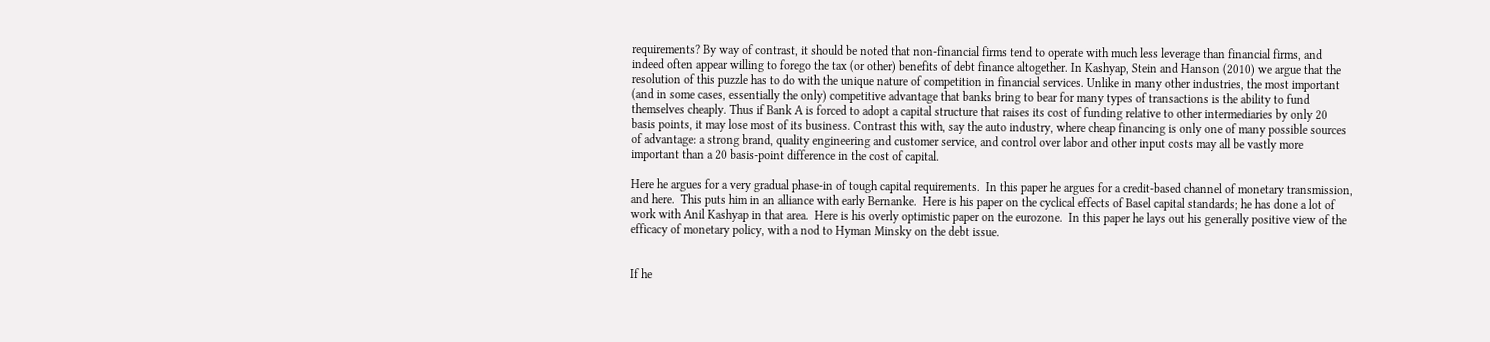requirements? By way of contrast, it should be noted that non-financial firms tend to operate with much less leverage than financial firms, and indeed often appear willing to forego the tax (or other) benefits of debt finance altogether. In Kashyap, Stein and Hanson (2010) we argue that the resolution of this puzzle has to do with the unique nature of competition in financial services. Unlike in many other industries, the most important (and in some cases, essentially the only) competitive advantage that banks bring to bear for many types of transactions is the ability to fund themselves cheaply. Thus if Bank A is forced to adopt a capital structure that raises its cost of funding relative to other intermediaries by only 20 basis points, it may lose most of its business. Contrast this with, say the auto industry, where cheap financing is only one of many possible sources of advantage: a strong brand, quality engineering and customer service, and control over labor and other input costs may all be vastly more important than a 20 basis-point difference in the cost of capital.

Here he argues for a very gradual phase-in of tough capital requirements.  In this paper he argues for a credit-based channel of monetary transmission, and here.  This puts him in an alliance with early Bernanke.  Here is his paper on the cyclical effects of Basel capital standards; he has done a lot of work with Anil Kashyap in that area.  Here is his overly optimistic paper on the eurozone.  In this paper he lays out his generally positive view of the efficacy of monetary policy, with a nod to Hyman Minsky on the debt issue.


If he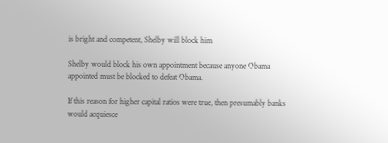is bright and competent, Shelby will block him

Shelby would block his own appointment because anyone Obama appointed must be blocked to defeat Obama.

If this reason for higher capital ratios were true, then presumably banks would acquiesce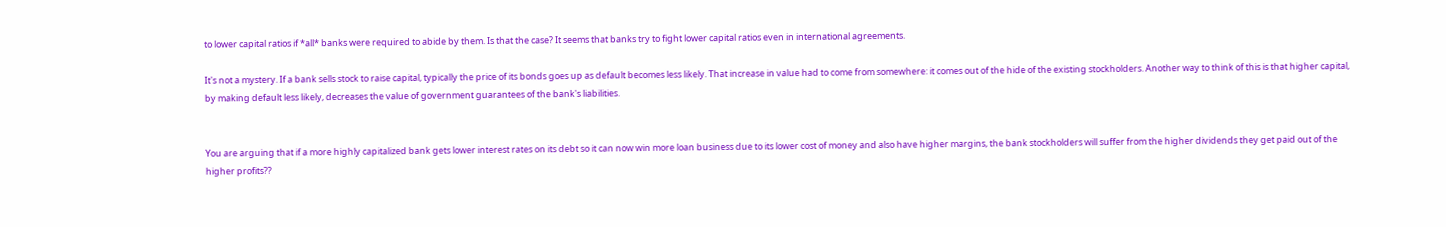to lower capital ratios if *all* banks were required to abide by them. Is that the case? It seems that banks try to fight lower capital ratios even in international agreements.

It's not a mystery. If a bank sells stock to raise capital, typically the price of its bonds goes up as default becomes less likely. That increase in value had to come from somewhere: it comes out of the hide of the existing stockholders. Another way to think of this is that higher capital, by making default less likely, decreases the value of government guarantees of the bank's liabilities.


You are arguing that if a more highly capitalized bank gets lower interest rates on its debt so it can now win more loan business due to its lower cost of money and also have higher margins, the bank stockholders will suffer from the higher dividends they get paid out of the higher profits??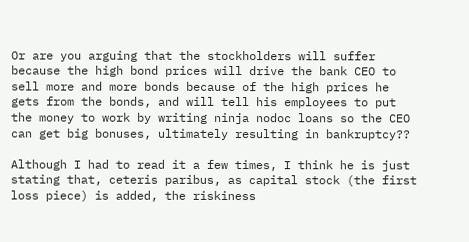Or are you arguing that the stockholders will suffer because the high bond prices will drive the bank CEO to sell more and more bonds because of the high prices he gets from the bonds, and will tell his employees to put the money to work by writing ninja nodoc loans so the CEO can get big bonuses, ultimately resulting in bankruptcy??

Although I had to read it a few times, I think he is just stating that, ceteris paribus, as capital stock (the first loss piece) is added, the riskiness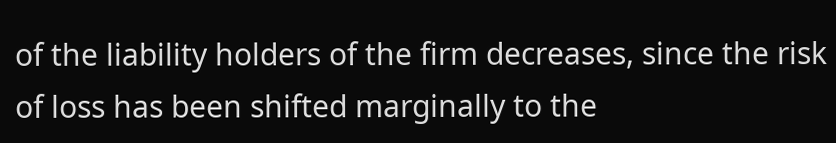of the liability holders of the firm decreases, since the risk of loss has been shifted marginally to the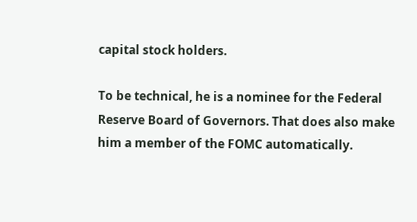capital stock holders.

To be technical, he is a nominee for the Federal Reserve Board of Governors. That does also make him a member of the FOMC automatically.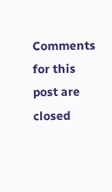Comments for this post are closed